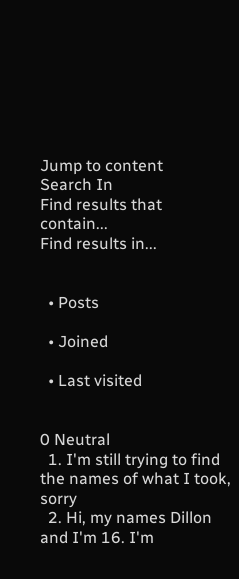Jump to content
Search In
Find results that contain...
Find results in...


  • Posts

  • Joined

  • Last visited


0 Neutral
  1. I'm still trying to find the names of what I took, sorry
  2. Hi, my names Dillon and I'm 16. I'm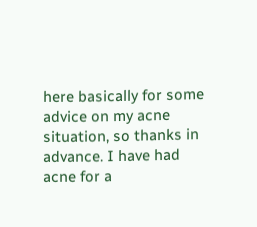here basically for some advice on my acne situation, so thanks in advance. I have had acne for a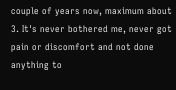couple of years now, maximum about 3. It's never bothered me, never got pain or discomfort and not done anything to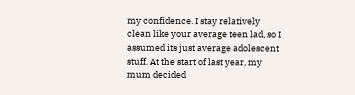my confidence. I stay relatively clean like your average teen lad, so I assumed its just average adolescent stuff. At the start of last year, my mum decided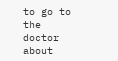to go to the doctor about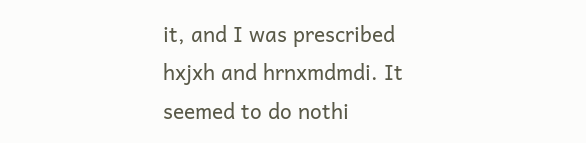it, and I was prescribed hxjxh and hrnxmdmdi. It seemed to do nothi